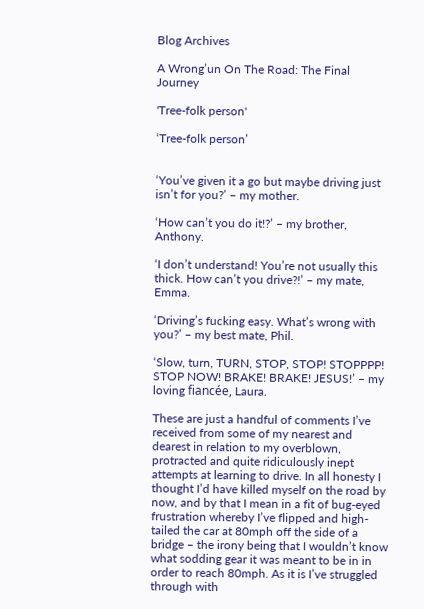Blog Archives

A Wrong’un On The Road: The Final Journey

'Tree-folk person'

‘Tree-folk person’


‘You’ve given it a go but maybe driving just isn’t for you?’ – my mother.

‘How can’t you do it!?’ – my brother, Anthony.

‘I don’t understand! You’re not usually this thick. How can’t you drive?!’ – my mate, Emma.

‘Driving’s fucking easy. What’s wrong with you?’ – my best mate, Phil.

‘Slow, turn, TURN, STOP, STOP! STOPPPP! STOP NOW! BRAKE! BRAKE! JESUS!’ – my loving fiancée, Laura.

These are just a handful of comments I’ve received from some of my nearest and dearest in relation to my overblown, protracted and quite ridiculously inept attempts at learning to drive. In all honesty I thought I’d have killed myself on the road by now, and by that I mean in a fit of bug-eyed frustration whereby I’ve flipped and high-tailed the car at 80mph off the side of a bridge – the irony being that I wouldn’t know what sodding gear it was meant to be in in order to reach 80mph. As it is I’ve struggled through with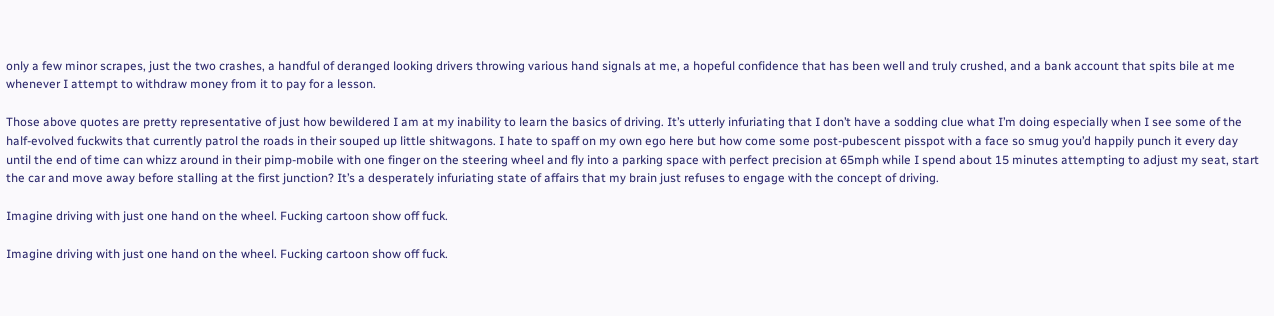only a few minor scrapes, just the two crashes, a handful of deranged looking drivers throwing various hand signals at me, a hopeful confidence that has been well and truly crushed, and a bank account that spits bile at me whenever I attempt to withdraw money from it to pay for a lesson.

Those above quotes are pretty representative of just how bewildered I am at my inability to learn the basics of driving. It’s utterly infuriating that I don’t have a sodding clue what I’m doing especially when I see some of the half-evolved fuckwits that currently patrol the roads in their souped up little shitwagons. I hate to spaff on my own ego here but how come some post-pubescent pisspot with a face so smug you’d happily punch it every day until the end of time can whizz around in their pimp-mobile with one finger on the steering wheel and fly into a parking space with perfect precision at 65mph while I spend about 15 minutes attempting to adjust my seat, start the car and move away before stalling at the first junction? It’s a desperately infuriating state of affairs that my brain just refuses to engage with the concept of driving.

Imagine driving with just one hand on the wheel. Fucking cartoon show off fuck.

Imagine driving with just one hand on the wheel. Fucking cartoon show off fuck.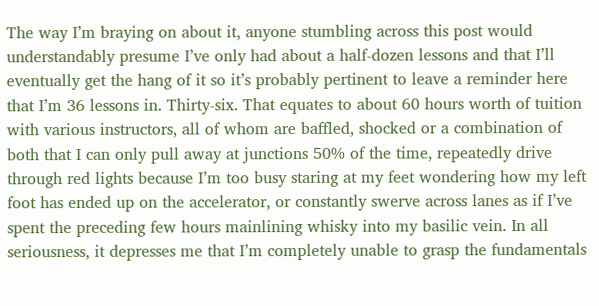The way I’m braying on about it, anyone stumbling across this post would understandably presume I’ve only had about a half-dozen lessons and that I’ll eventually get the hang of it so it’s probably pertinent to leave a reminder here that I’m 36 lessons in. Thirty-six. That equates to about 60 hours worth of tuition with various instructors, all of whom are baffled, shocked or a combination of both that I can only pull away at junctions 50% of the time, repeatedly drive through red lights because I’m too busy staring at my feet wondering how my left foot has ended up on the accelerator, or constantly swerve across lanes as if I’ve spent the preceding few hours mainlining whisky into my basilic vein. In all seriousness, it depresses me that I’m completely unable to grasp the fundamentals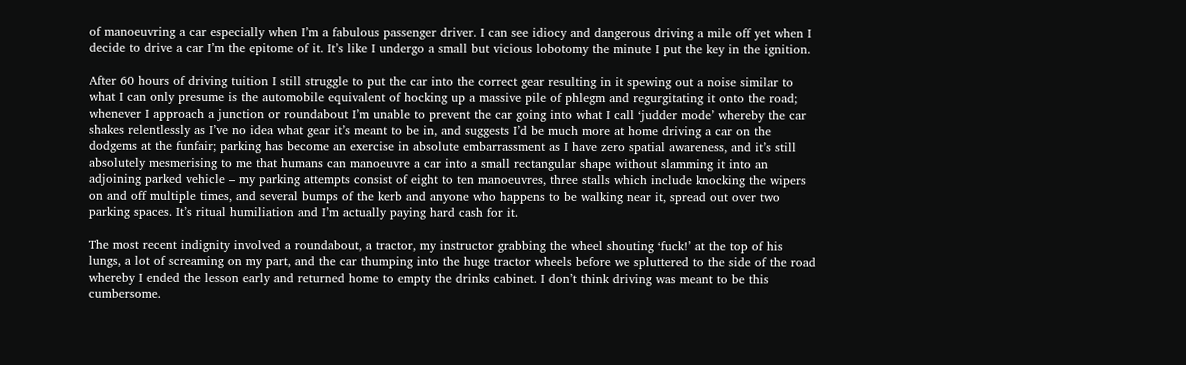of manoeuvring a car especially when I’m a fabulous passenger driver. I can see idiocy and dangerous driving a mile off yet when I decide to drive a car I’m the epitome of it. It’s like I undergo a small but vicious lobotomy the minute I put the key in the ignition.

After 60 hours of driving tuition I still struggle to put the car into the correct gear resulting in it spewing out a noise similar to what I can only presume is the automobile equivalent of hocking up a massive pile of phlegm and regurgitating it onto the road; whenever I approach a junction or roundabout I’m unable to prevent the car going into what I call ‘judder mode’ whereby the car shakes relentlessly as I’ve no idea what gear it’s meant to be in, and suggests I’d be much more at home driving a car on the dodgems at the funfair; parking has become an exercise in absolute embarrassment as I have zero spatial awareness, and it’s still absolutely mesmerising to me that humans can manoeuvre a car into a small rectangular shape without slamming it into an adjoining parked vehicle – my parking attempts consist of eight to ten manoeuvres, three stalls which include knocking the wipers on and off multiple times, and several bumps of the kerb and anyone who happens to be walking near it, spread out over two parking spaces. It’s ritual humiliation and I’m actually paying hard cash for it.

The most recent indignity involved a roundabout, a tractor, my instructor grabbing the wheel shouting ‘fuck!’ at the top of his lungs, a lot of screaming on my part, and the car thumping into the huge tractor wheels before we spluttered to the side of the road whereby I ended the lesson early and returned home to empty the drinks cabinet. I don’t think driving was meant to be this cumbersome.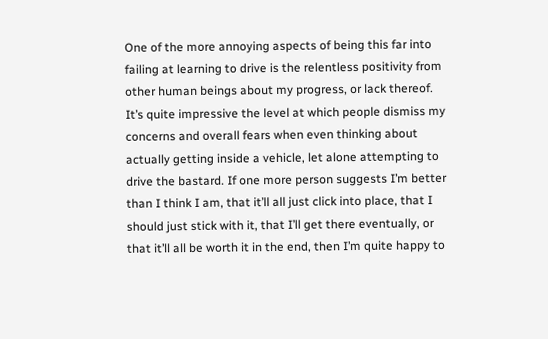One of the more annoying aspects of being this far into failing at learning to drive is the relentless positivity from other human beings about my progress, or lack thereof. It’s quite impressive the level at which people dismiss my concerns and overall fears when even thinking about actually getting inside a vehicle, let alone attempting to drive the bastard. If one more person suggests I’m better than I think I am, that it’ll all just click into place, that I should just stick with it, that I’ll get there eventually, or that it’ll all be worth it in the end, then I’m quite happy to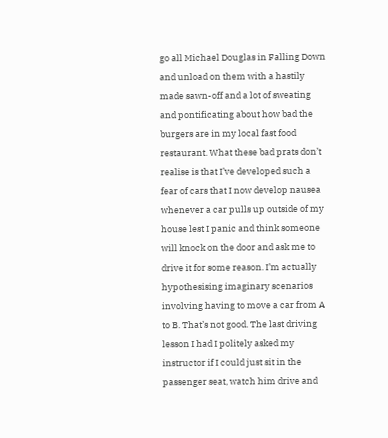go all Michael Douglas in Falling Down and unload on them with a hastily made sawn-off and a lot of sweating and pontificating about how bad the burgers are in my local fast food restaurant. What these bad prats don’t realise is that I’ve developed such a fear of cars that I now develop nausea whenever a car pulls up outside of my house lest I panic and think someone will knock on the door and ask me to drive it for some reason. I’m actually hypothesising imaginary scenarios involving having to move a car from A to B. That’s not good. The last driving lesson I had I politely asked my instructor if I could just sit in the passenger seat, watch him drive and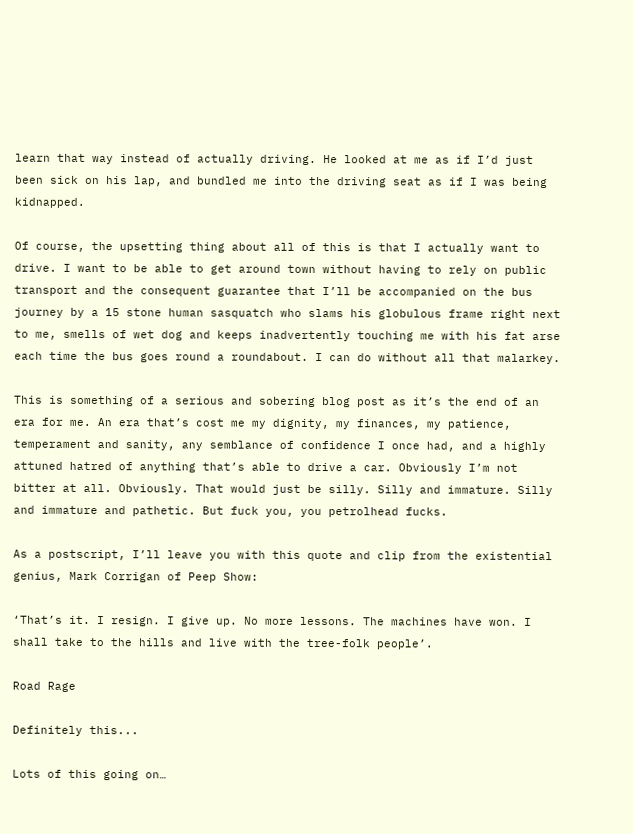learn that way instead of actually driving. He looked at me as if I’d just been sick on his lap, and bundled me into the driving seat as if I was being kidnapped.

Of course, the upsetting thing about all of this is that I actually want to drive. I want to be able to get around town without having to rely on public transport and the consequent guarantee that I’ll be accompanied on the bus journey by a 15 stone human sasquatch who slams his globulous frame right next to me, smells of wet dog and keeps inadvertently touching me with his fat arse each time the bus goes round a roundabout. I can do without all that malarkey.

This is something of a serious and sobering blog post as it’s the end of an era for me. An era that’s cost me my dignity, my finances, my patience, temperament and sanity, any semblance of confidence I once had, and a highly attuned hatred of anything that’s able to drive a car. Obviously I’m not bitter at all. Obviously. That would just be silly. Silly and immature. Silly and immature and pathetic. But fuck you, you petrolhead fucks.

As a postscript, I’ll leave you with this quote and clip from the existential genius, Mark Corrigan of Peep Show:

‘That’s it. I resign. I give up. No more lessons. The machines have won. I shall take to the hills and live with the tree-folk people’.

Road Rage

Definitely this...

Lots of this going on…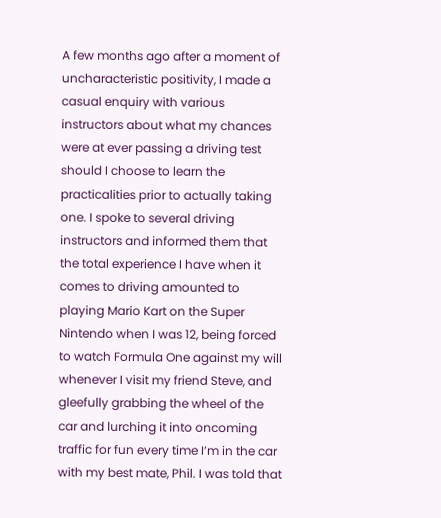A few months ago after a moment of uncharacteristic positivity, I made a casual enquiry with various instructors about what my chances were at ever passing a driving test should I choose to learn the practicalities prior to actually taking one. I spoke to several driving instructors and informed them that the total experience I have when it comes to driving amounted to playing Mario Kart on the Super Nintendo when I was 12, being forced to watch Formula One against my will whenever I visit my friend Steve, and gleefully grabbing the wheel of the car and lurching it into oncoming traffic for fun every time I’m in the car with my best mate, Phil. I was told that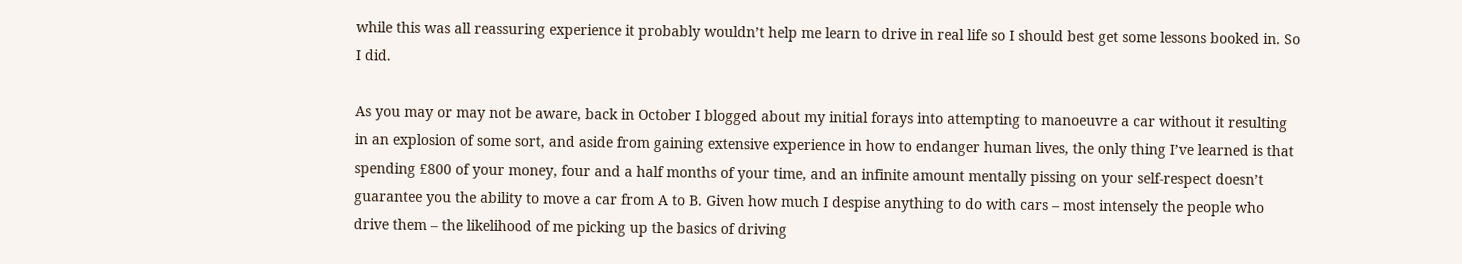while this was all reassuring experience it probably wouldn’t help me learn to drive in real life so I should best get some lessons booked in. So I did.

As you may or may not be aware, back in October I blogged about my initial forays into attempting to manoeuvre a car without it resulting in an explosion of some sort, and aside from gaining extensive experience in how to endanger human lives, the only thing I’ve learned is that spending £800 of your money, four and a half months of your time, and an infinite amount mentally pissing on your self-respect doesn’t guarantee you the ability to move a car from A to B. Given how much I despise anything to do with cars – most intensely the people who drive them – the likelihood of me picking up the basics of driving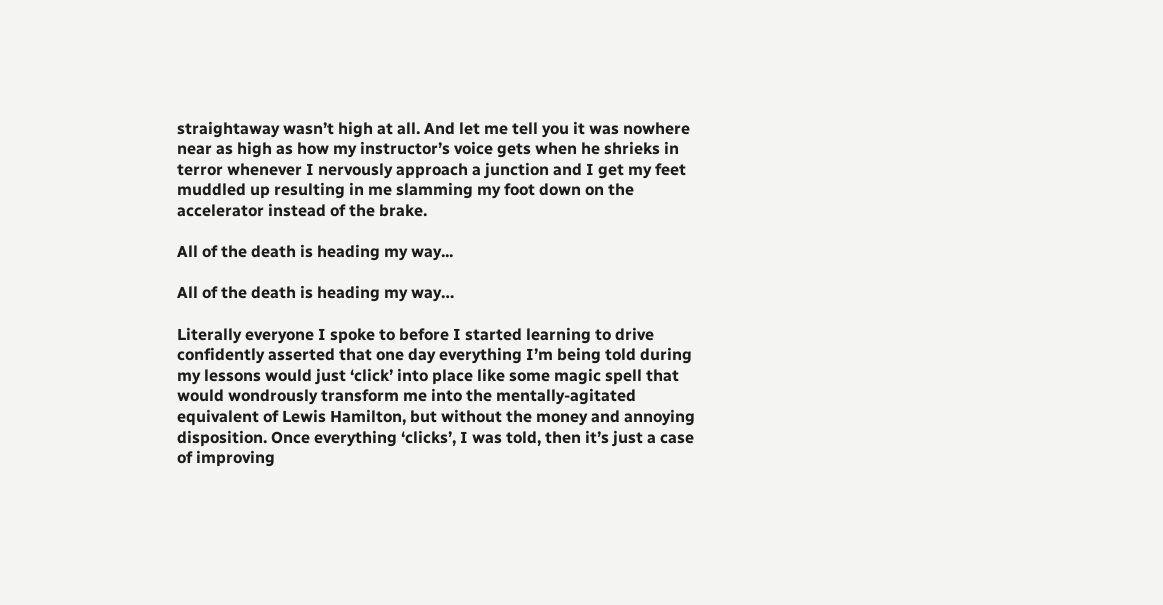straightaway wasn’t high at all. And let me tell you it was nowhere near as high as how my instructor’s voice gets when he shrieks in terror whenever I nervously approach a junction and I get my feet muddled up resulting in me slamming my foot down on the accelerator instead of the brake.

All of the death is heading my way...

All of the death is heading my way…

Literally everyone I spoke to before I started learning to drive confidently asserted that one day everything I’m being told during my lessons would just ‘click’ into place like some magic spell that would wondrously transform me into the mentally-agitated equivalent of Lewis Hamilton, but without the money and annoying disposition. Once everything ‘clicks’, I was told, then it’s just a case of improving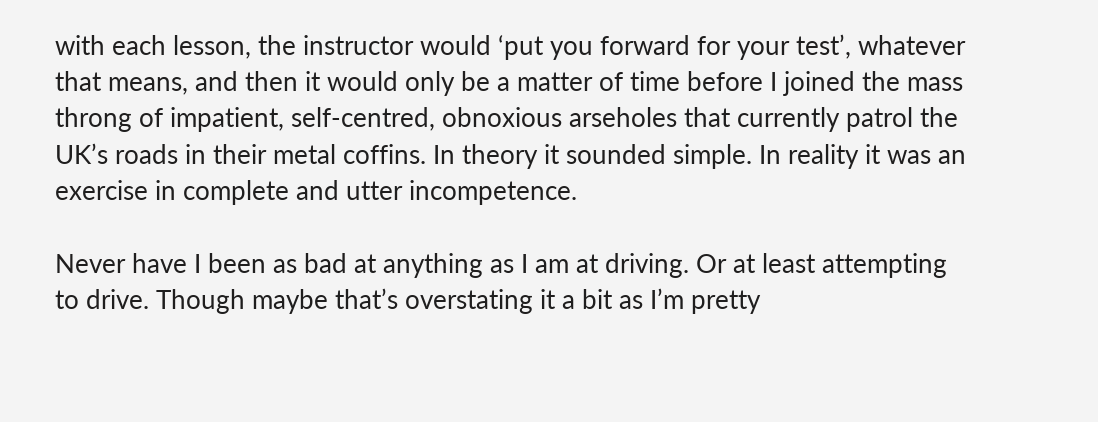with each lesson, the instructor would ‘put you forward for your test’, whatever that means, and then it would only be a matter of time before I joined the mass throng of impatient, self-centred, obnoxious arseholes that currently patrol the UK’s roads in their metal coffins. In theory it sounded simple. In reality it was an exercise in complete and utter incompetence.

Never have I been as bad at anything as I am at driving. Or at least attempting to drive. Though maybe that’s overstating it a bit as I’m pretty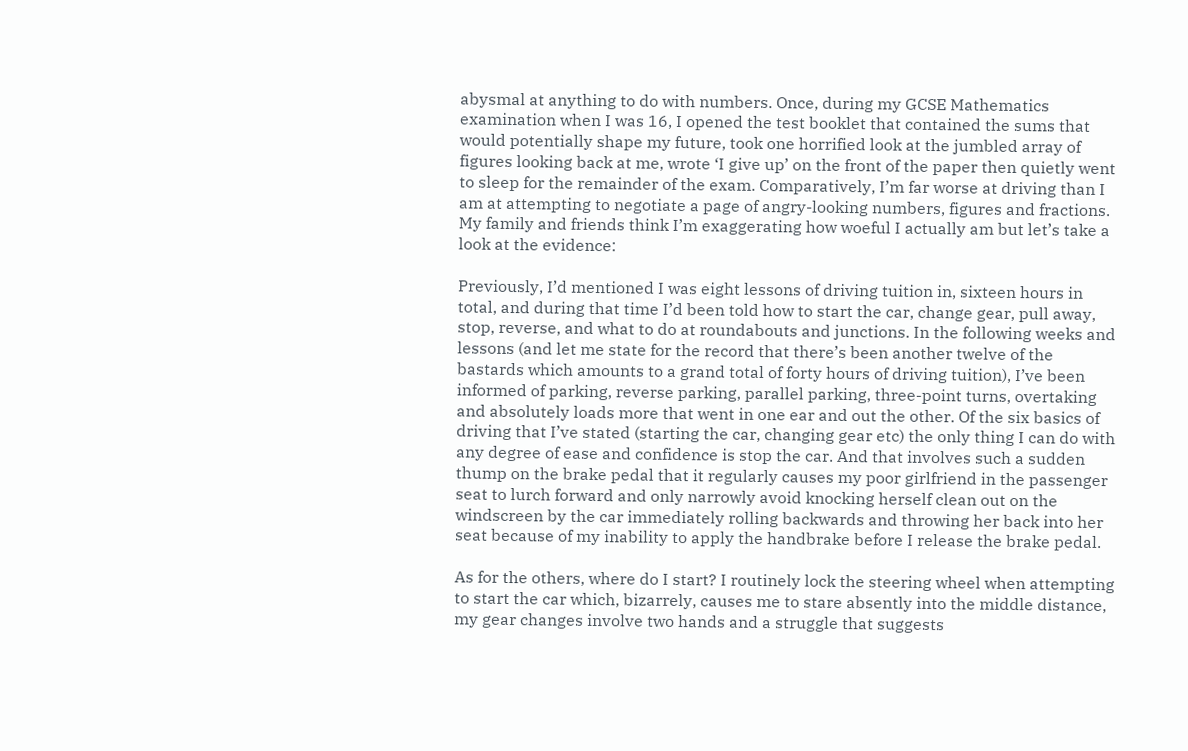abysmal at anything to do with numbers. Once, during my GCSE Mathematics examination when I was 16, I opened the test booklet that contained the sums that would potentially shape my future, took one horrified look at the jumbled array of figures looking back at me, wrote ‘I give up’ on the front of the paper then quietly went to sleep for the remainder of the exam. Comparatively, I’m far worse at driving than I am at attempting to negotiate a page of angry-looking numbers, figures and fractions. My family and friends think I’m exaggerating how woeful I actually am but let’s take a look at the evidence:

Previously, I’d mentioned I was eight lessons of driving tuition in, sixteen hours in total, and during that time I’d been told how to start the car, change gear, pull away, stop, reverse, and what to do at roundabouts and junctions. In the following weeks and lessons (and let me state for the record that there’s been another twelve of the bastards which amounts to a grand total of forty hours of driving tuition), I’ve been informed of parking, reverse parking, parallel parking, three-point turns, overtaking and absolutely loads more that went in one ear and out the other. Of the six basics of driving that I’ve stated (starting the car, changing gear etc) the only thing I can do with any degree of ease and confidence is stop the car. And that involves such a sudden thump on the brake pedal that it regularly causes my poor girlfriend in the passenger seat to lurch forward and only narrowly avoid knocking herself clean out on the windscreen by the car immediately rolling backwards and throwing her back into her seat because of my inability to apply the handbrake before I release the brake pedal.

As for the others, where do I start? I routinely lock the steering wheel when attempting to start the car which, bizarrely, causes me to stare absently into the middle distance, my gear changes involve two hands and a struggle that suggests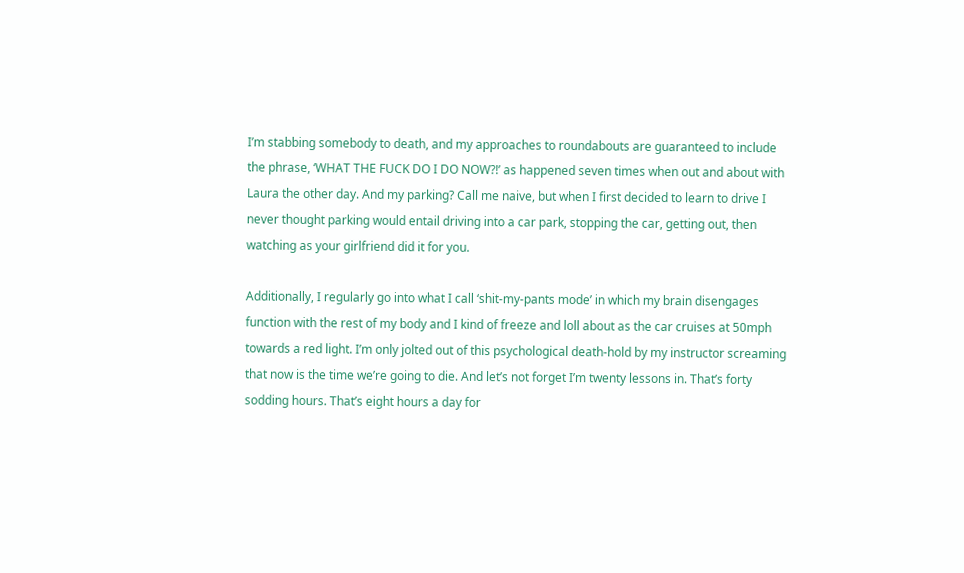I’m stabbing somebody to death, and my approaches to roundabouts are guaranteed to include the phrase, ‘WHAT THE FUCK DO I DO NOW?!’ as happened seven times when out and about with Laura the other day. And my parking? Call me naive, but when I first decided to learn to drive I never thought parking would entail driving into a car park, stopping the car, getting out, then watching as your girlfriend did it for you.

Additionally, I regularly go into what I call ‘shit-my-pants mode’ in which my brain disengages function with the rest of my body and I kind of freeze and loll about as the car cruises at 50mph towards a red light. I’m only jolted out of this psychological death-hold by my instructor screaming that now is the time we’re going to die. And let’s not forget I’m twenty lessons in. That’s forty sodding hours. That’s eight hours a day for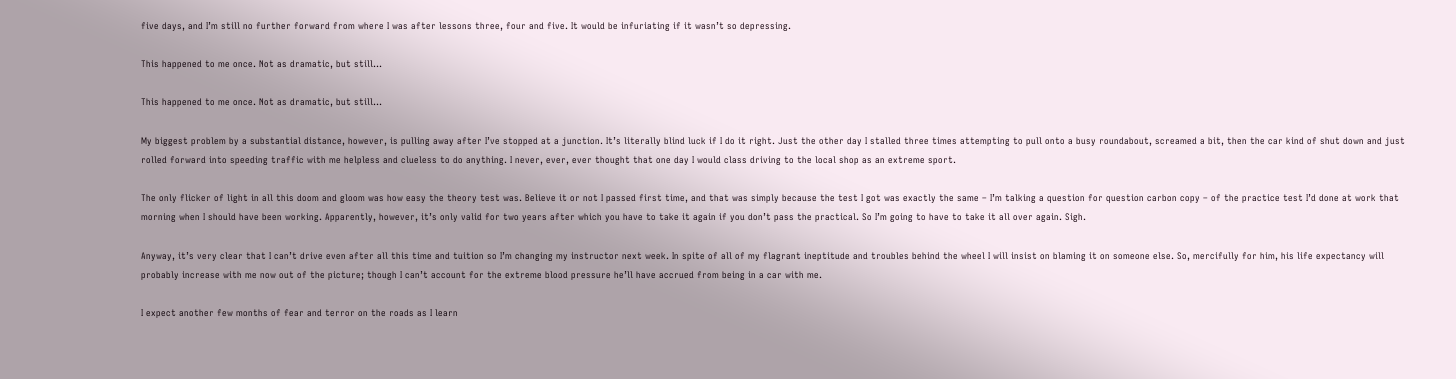five days, and I’m still no further forward from where I was after lessons three, four and five. It would be infuriating if it wasn’t so depressing.

This happened to me once. Not as dramatic, but still...

This happened to me once. Not as dramatic, but still…

My biggest problem by a substantial distance, however, is pulling away after I’ve stopped at a junction. It’s literally blind luck if I do it right. Just the other day I stalled three times attempting to pull onto a busy roundabout, screamed a bit, then the car kind of shut down and just rolled forward into speeding traffic with me helpless and clueless to do anything. I never, ever, ever thought that one day I would class driving to the local shop as an extreme sport.

The only flicker of light in all this doom and gloom was how easy the theory test was. Believe it or not I passed first time, and that was simply because the test I got was exactly the same – I’m talking a question for question carbon copy – of the practice test I’d done at work that morning when I should have been working. Apparently, however, it’s only valid for two years after which you have to take it again if you don’t pass the practical. So I’m going to have to take it all over again. Sigh.

Anyway, it’s very clear that I can’t drive even after all this time and tuition so I’m changing my instructor next week. In spite of all of my flagrant ineptitude and troubles behind the wheel I will insist on blaming it on someone else. So, mercifully for him, his life expectancy will probably increase with me now out of the picture; though I can’t account for the extreme blood pressure he’ll have accrued from being in a car with me.

I expect another few months of fear and terror on the roads as I learn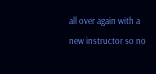all over again with a new instructor so no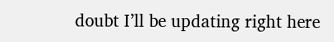doubt I’ll be updating right here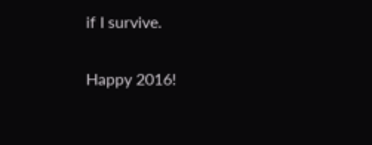if I survive.

Happy 2016!